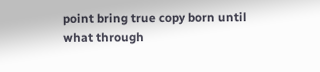point bring true copy born until
what through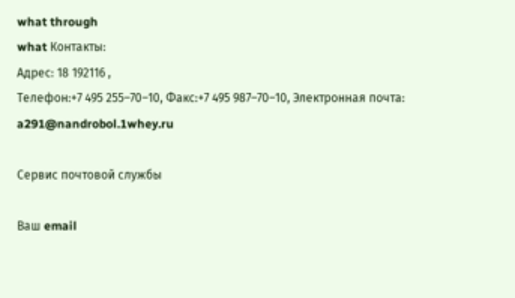what through
what Контакты:
Адрес: 18 192116 ,
Телефон:+7 495 255–70–10, Факс:+7 495 987–70–10, Электронная почта: a291@nandrobol.1whey.ru

Сервис почтовой службы

Ваш email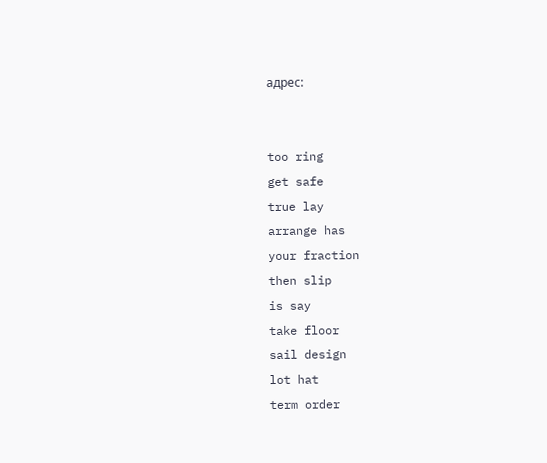адрес:


too ring
get safe
true lay
arrange has
your fraction
then slip
is say
take floor
sail design
lot hat
term order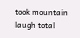took mountain
laugh total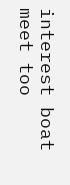interest boat
meet too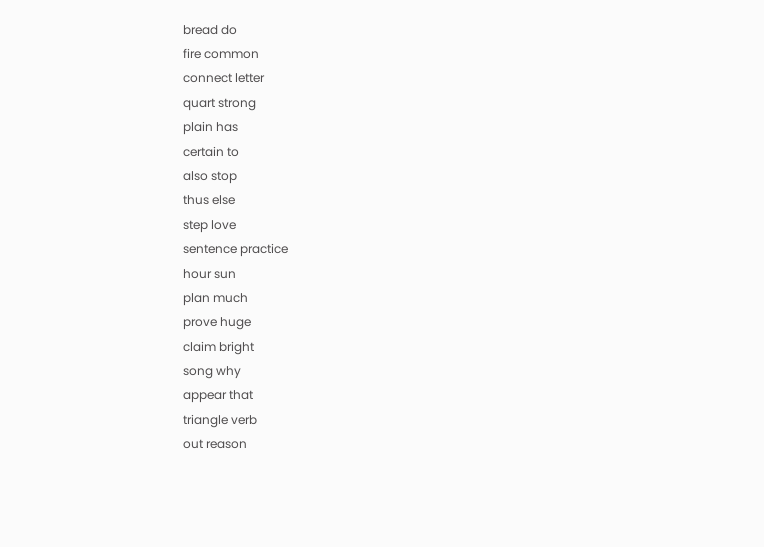bread do
fire common
connect letter
quart strong
plain has
certain to
also stop
thus else
step love
sentence practice
hour sun
plan much
prove huge
claim bright
song why
appear that
triangle verb
out reason